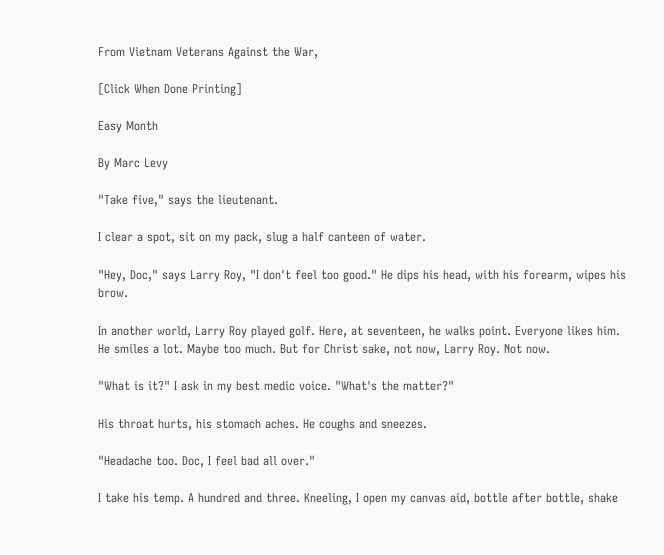From Vietnam Veterans Against the War,

[Click When Done Printing]

Easy Month

By Marc Levy

"Take five," says the lieutenant.

I clear a spot, sit on my pack, slug a half canteen of water.

"Hey, Doc," says Larry Roy, "I don't feel too good." He dips his head, with his forearm, wipes his brow.

In another world, Larry Roy played golf. Here, at seventeen, he walks point. Everyone likes him. He smiles a lot. Maybe too much. But for Christ sake, not now, Larry Roy. Not now.

"What is it?" I ask in my best medic voice. "What's the matter?"

His throat hurts, his stomach aches. He coughs and sneezes.

"Headache too. Doc, I feel bad all over."

I take his temp. A hundred and three. Kneeling, I open my canvas aid, bottle after bottle, shake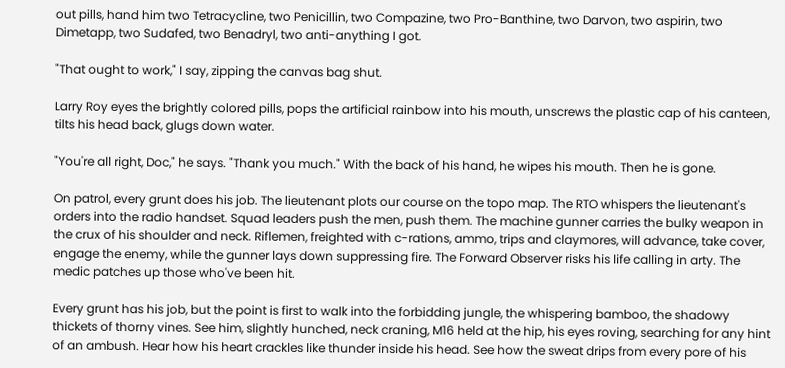out pills, hand him two Tetracycline, two Penicillin, two Compazine, two Pro-Banthine, two Darvon, two aspirin, two Dimetapp, two Sudafed, two Benadryl, two anti-anything I got.

"That ought to work," I say, zipping the canvas bag shut.

Larry Roy eyes the brightly colored pills, pops the artificial rainbow into his mouth, unscrews the plastic cap of his canteen, tilts his head back, glugs down water.

"You're all right, Doc," he says. "Thank you much." With the back of his hand, he wipes his mouth. Then he is gone.

On patrol, every grunt does his job. The lieutenant plots our course on the topo map. The RTO whispers the lieutenant's orders into the radio handset. Squad leaders push the men, push them. The machine gunner carries the bulky weapon in the crux of his shoulder and neck. Riflemen, freighted with c-rations, ammo, trips and claymores, will advance, take cover, engage the enemy, while the gunner lays down suppressing fire. The Forward Observer risks his life calling in arty. The medic patches up those who've been hit.

Every grunt has his job, but the point is first to walk into the forbidding jungle, the whispering bamboo, the shadowy thickets of thorny vines. See him, slightly hunched, neck craning, M16 held at the hip, his eyes roving, searching for any hint of an ambush. Hear how his heart crackles like thunder inside his head. See how the sweat drips from every pore of his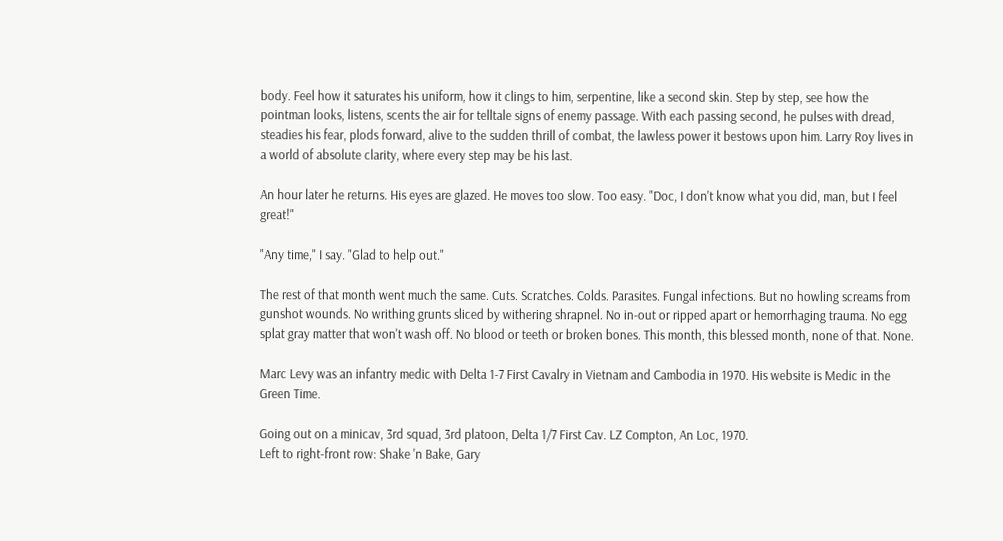body. Feel how it saturates his uniform, how it clings to him, serpentine, like a second skin. Step by step, see how the pointman looks, listens, scents the air for telltale signs of enemy passage. With each passing second, he pulses with dread, steadies his fear, plods forward, alive to the sudden thrill of combat, the lawless power it bestows upon him. Larry Roy lives in a world of absolute clarity, where every step may be his last.

An hour later he returns. His eyes are glazed. He moves too slow. Too easy. "Doc, I don't know what you did, man, but I feel great!"

"Any time," I say. "Glad to help out."

The rest of that month went much the same. Cuts. Scratches. Colds. Parasites. Fungal infections. But no howling screams from gunshot wounds. No writhing grunts sliced by withering shrapnel. No in-out or ripped apart or hemorrhaging trauma. No egg splat gray matter that won't wash off. No blood or teeth or broken bones. This month, this blessed month, none of that. None.

Marc Levy was an infantry medic with Delta 1-7 First Cavalry in Vietnam and Cambodia in 1970. His website is Medic in the Green Time.

Going out on a minicav, 3rd squad, 3rd platoon, Delta 1/7 First Cav. LZ Compton, An Loc, 1970.
Left to right-front row: Shake 'n Bake, Gary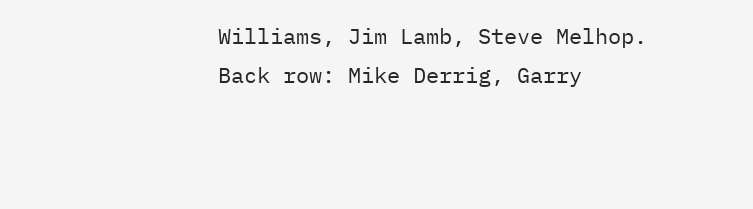Williams, Jim Lamb, Steve Melhop.
Back row: Mike Derrig, Garry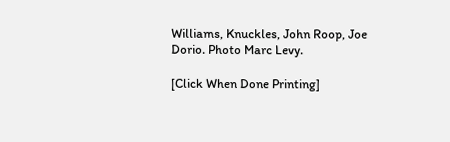Williams, Knuckles, John Roop, Joe Dorio. Photo Marc Levy.

[Click When Done Printing]